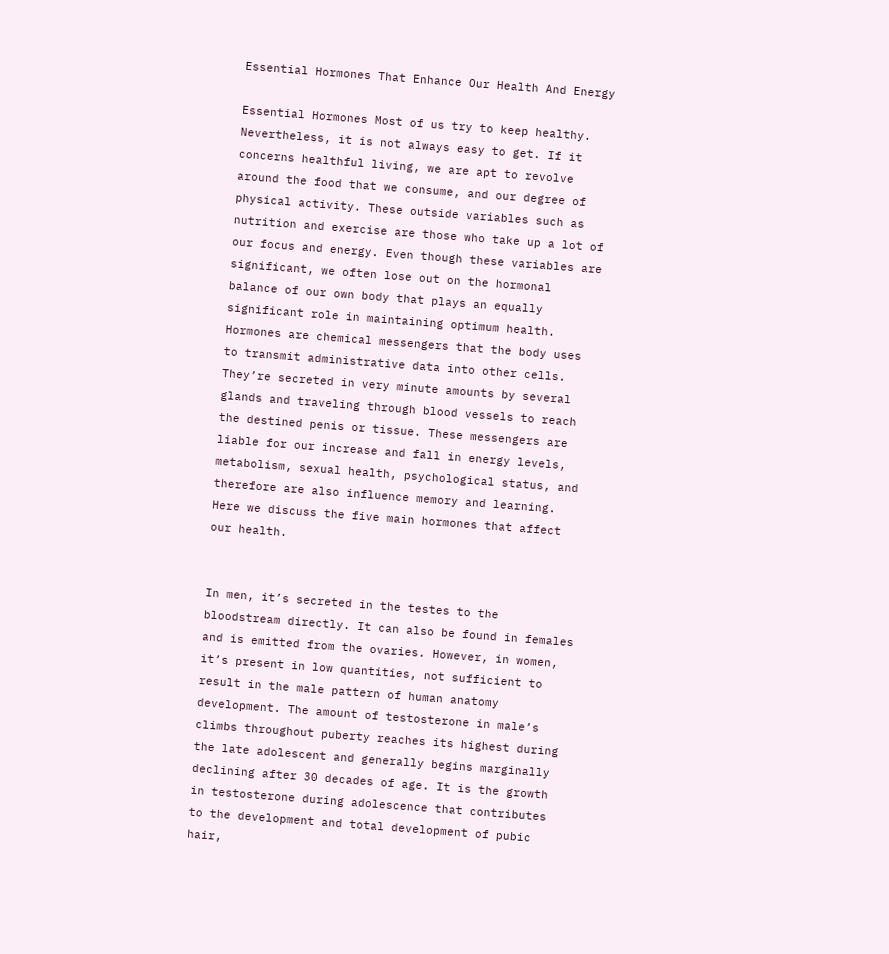Essential Hormones That Enhance Our Health And Energy

Essential Hormones Most of us try to keep healthy. Nevertheless, it is not always easy to get. If it concerns healthful living, we are apt to revolve around the food that we consume, and our degree of physical activity. These outside variables such as nutrition and exercise are those who take up a lot of our focus and energy. Even though these variables are significant, we often lose out on the hormonal balance of our own body that plays an equally significant role in maintaining optimum health. Hormones are chemical messengers that the body uses to transmit administrative data into other cells. They’re secreted in very minute amounts by several glands and traveling through blood vessels to reach the destined penis or tissue. These messengers are liable for our increase and fall in energy levels, metabolism, sexual health, psychological status, and therefore are also influence memory and learning. Here we discuss the five main hormones that affect our health.


In men, it’s secreted in the testes to the bloodstream directly. It can also be found in females and is emitted from the ovaries. However, in women, it’s present in low quantities, not sufficient to result in the male pattern of human anatomy development. The amount of testosterone in male’s climbs throughout puberty reaches its highest during the late adolescent and generally begins marginally declining after 30 decades of age. It is the growth in testosterone during adolescence that contributes to the development and total development of pubic hair,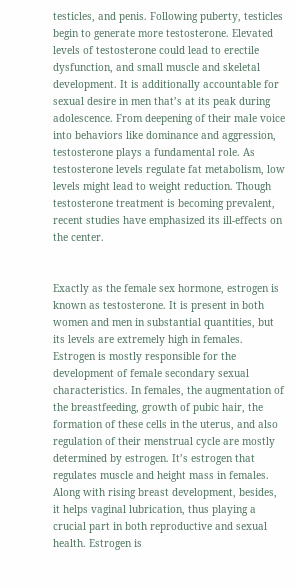testicles, and penis. Following puberty, testicles begin to generate more testosterone. Elevated levels of testosterone could lead to erectile dysfunction, and small muscle and skeletal development. It is additionally accountable for sexual desire in men that’s at its peak during adolescence. From deepening of their male voice into behaviors like dominance and aggression, testosterone plays a fundamental role. As testosterone levels regulate fat metabolism, low levels might lead to weight reduction. Though testosterone treatment is becoming prevalent, recent studies have emphasized its ill-effects on the center.


Exactly as the female sex hormone, estrogen is known as testosterone. It is present in both women and men in substantial quantities, but its levels are extremely high in females. Estrogen is mostly responsible for the development of female secondary sexual characteristics. In females, the augmentation of the breastfeeding, growth of pubic hair, the formation of these cells in the uterus, and also regulation of their menstrual cycle are mostly determined by estrogen. It’s estrogen that regulates muscle and height mass in females. Along with rising breast development, besides, it helps vaginal lubrication, thus playing a crucial part in both reproductive and sexual health. Estrogen is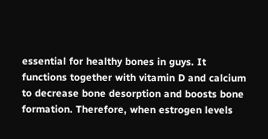essential for healthy bones in guys. It functions together with vitamin D and calcium to decrease bone desorption and boosts bone formation. Therefore, when estrogen levels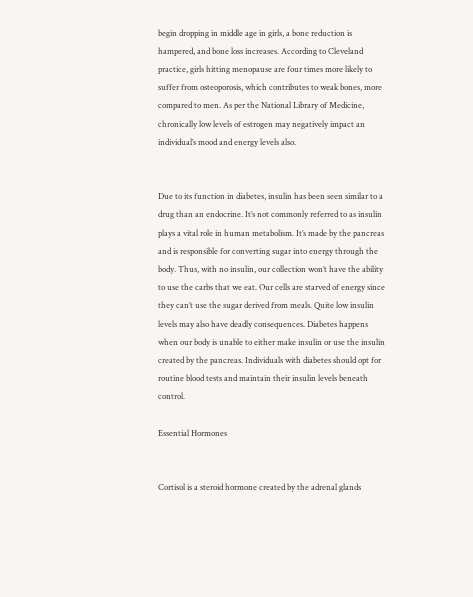begin dropping in middle age in girls, a bone reduction is hampered, and bone loss increases. According to Cleveland practice, girls hitting menopause are four times more likely to suffer from osteoporosis, which contributes to weak bones, more compared to men. As per the National Library of Medicine, chronically low levels of estrogen may negatively impact an individual’s mood and energy levels also.


Due to its function in diabetes, insulin has been seen similar to a drug than an endocrine. It’s not commonly referred to as insulin plays a vital role in human metabolism. It’s made by the pancreas and is responsible for converting sugar into energy through the body. Thus, with no insulin, our collection won’t have the ability to use the carbs that we eat. Our cells are starved of energy since they can’t use the sugar derived from meals. Quite low insulin levels may also have deadly consequences. Diabetes happens when our body is unable to either make insulin or use the insulin created by the pancreas. Individuals with diabetes should opt for routine blood tests and maintain their insulin levels beneath control.

Essential Hormones


Cortisol is a steroid hormone created by the adrenal glands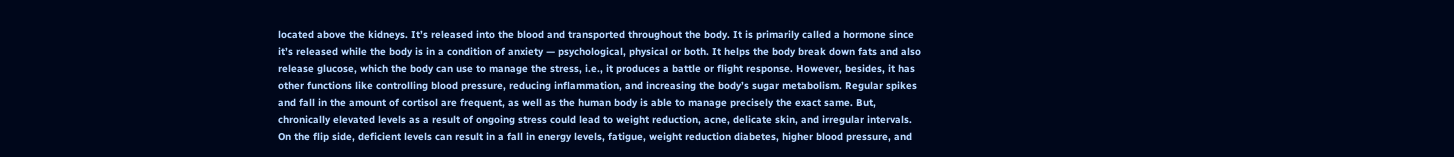located above the kidneys. It’s released into the blood and transported throughout the body. It is primarily called a hormone since it’s released while the body is in a condition of anxiety — psychological, physical or both. It helps the body break down fats and also release glucose, which the body can use to manage the stress, i.e., it produces a battle or flight response. However, besides, it has other functions like controlling blood pressure, reducing inflammation, and increasing the body’s sugar metabolism. Regular spikes and fall in the amount of cortisol are frequent, as well as the human body is able to manage precisely the exact same. But, chronically elevated levels as a result of ongoing stress could lead to weight reduction, acne, delicate skin, and irregular intervals. On the flip side, deficient levels can result in a fall in energy levels, fatigue, weight reduction diabetes, higher blood pressure, and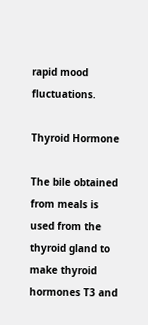rapid mood fluctuations.

Thyroid Hormone

The bile obtained from meals is used from the thyroid gland to make thyroid hormones T3 and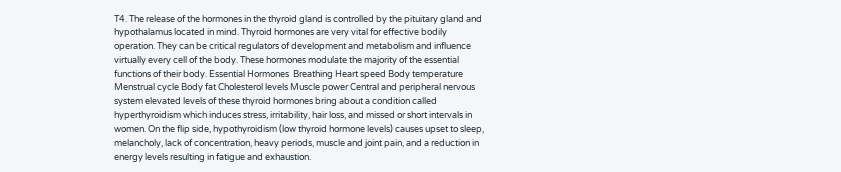T4. The release of the hormones in the thyroid gland is controlled by the pituitary gland and hypothalamus located in mind. Thyroid hormones are very vital for effective bodily operation. They can be critical regulators of development and metabolism and influence virtually every cell of the body. These hormones modulate the majority of the essential functions of their body. Essential Hormones  Breathing Heart speed Body temperature Menstrual cycle Body fat Cholesterol levels Muscle power Central and peripheral nervous system elevated levels of these thyroid hormones bring about a condition called hyperthyroidism which induces stress, irritability, hair loss, and missed or short intervals in women. On the flip side, hypothyroidism (low thyroid hormone levels) causes upset to sleep, melancholy, lack of concentration, heavy periods, muscle and joint pain, and a reduction in energy levels resulting in fatigue and exhaustion.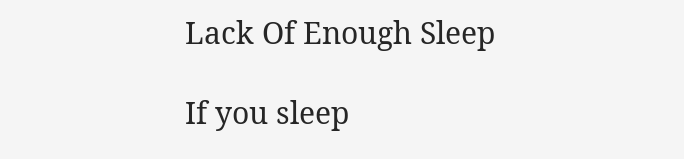Lack Of Enough Sleep

If you sleep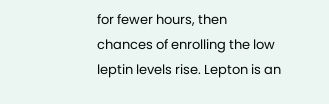for fewer hours, then chances of enrolling the low leptin levels rise. Lepton is an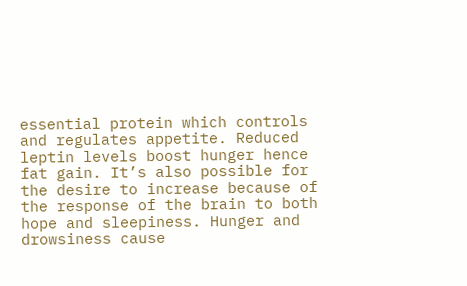essential protein which controls and regulates appetite. Reduced leptin levels boost hunger hence fat gain. It’s also possible for the desire to increase because of the response of the brain to both hope and sleepiness. Hunger and drowsiness cause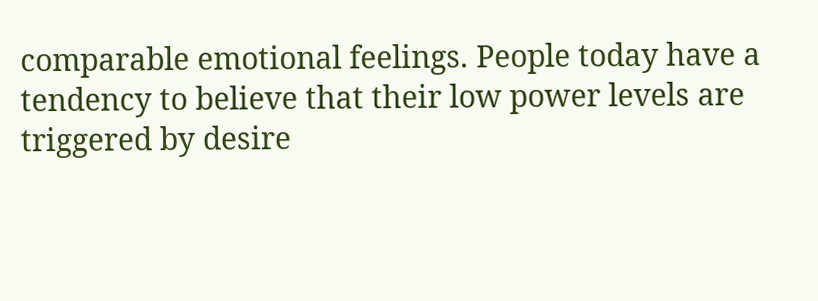comparable emotional feelings. People today have a tendency to believe that their low power levels are triggered by desire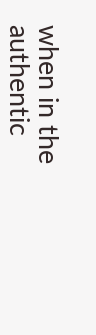when in the authentic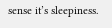sense it’s sleepiness.